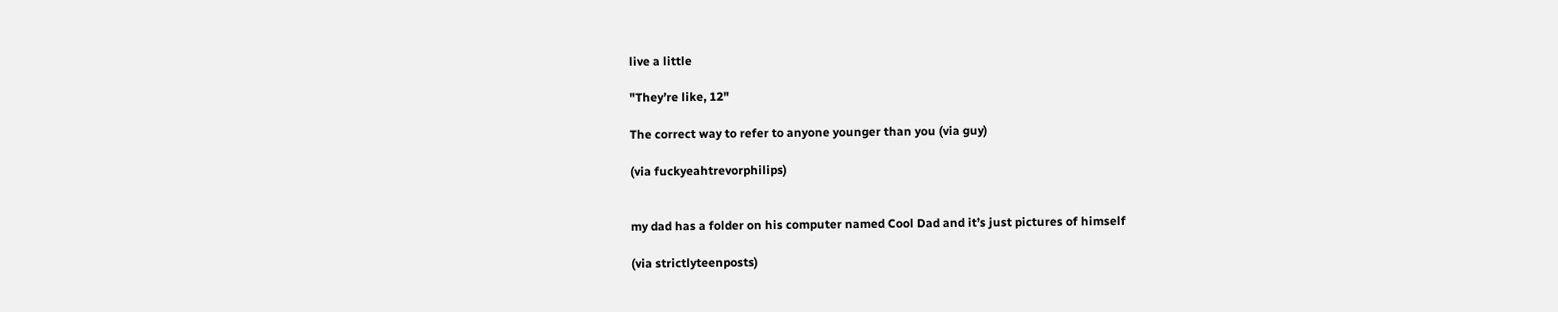live a little

"They’re like, 12"

The correct way to refer to anyone younger than you (via guy)

(via fuckyeahtrevorphilips)


my dad has a folder on his computer named Cool Dad and it’s just pictures of himself

(via strictlyteenposts)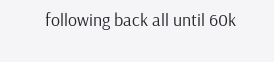following back all until 60k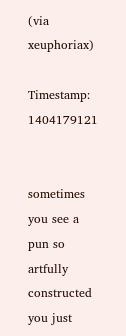(via xeuphoriax)

Timestamp: 1404179121


sometimes you see a pun so artfully constructed you just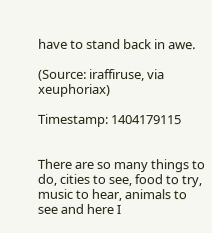have to stand back in awe.

(Source: iraffiruse, via xeuphoriax)

Timestamp: 1404179115


There are so many things to do, cities to see, food to try, music to hear, animals to see and here I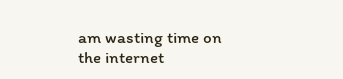am wasting time on the internet